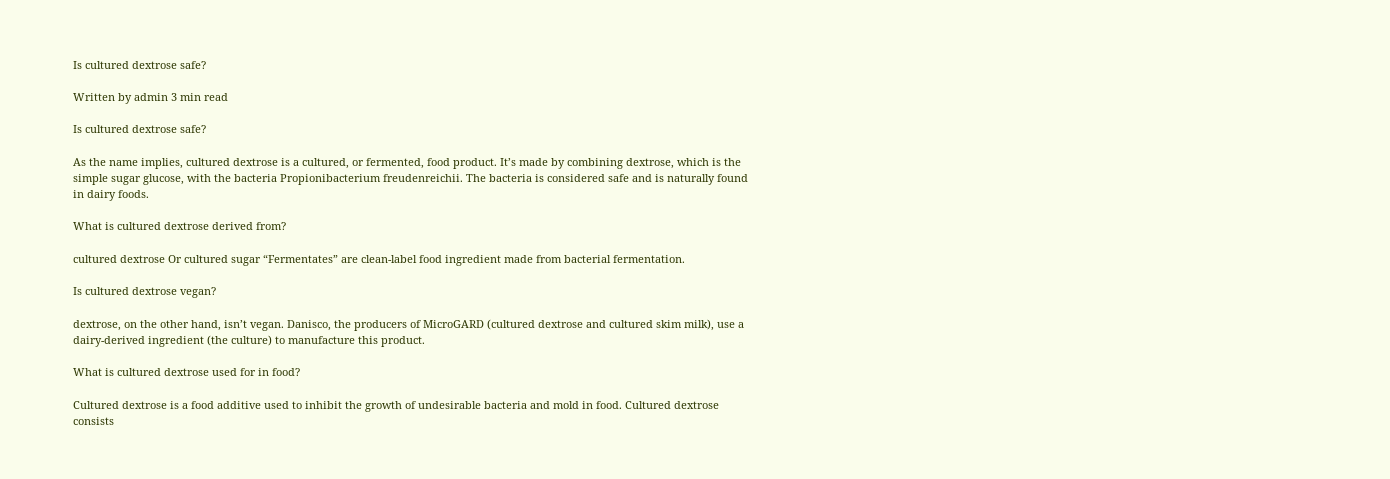Is cultured dextrose safe?

Written by admin 3 min read

Is cultured dextrose safe?

As the name implies, cultured dextrose is a cultured, or fermented, food product. It’s made by combining dextrose, which is the simple sugar glucose, with the bacteria Propionibacterium freudenreichii. The bacteria is considered safe and is naturally found in dairy foods.

What is cultured dextrose derived from?

cultured dextrose Or cultured sugar “Fermentates” are clean-label food ingredient made from bacterial fermentation.

Is cultured dextrose vegan?

dextrose, on the other hand, isn’t vegan. Danisco, the producers of MicroGARD (cultured dextrose and cultured skim milk), use a dairy-derived ingredient (the culture) to manufacture this product.

What is cultured dextrose used for in food?

Cultured dextrose is a food additive used to inhibit the growth of undesirable bacteria and mold in food. Cultured dextrose consists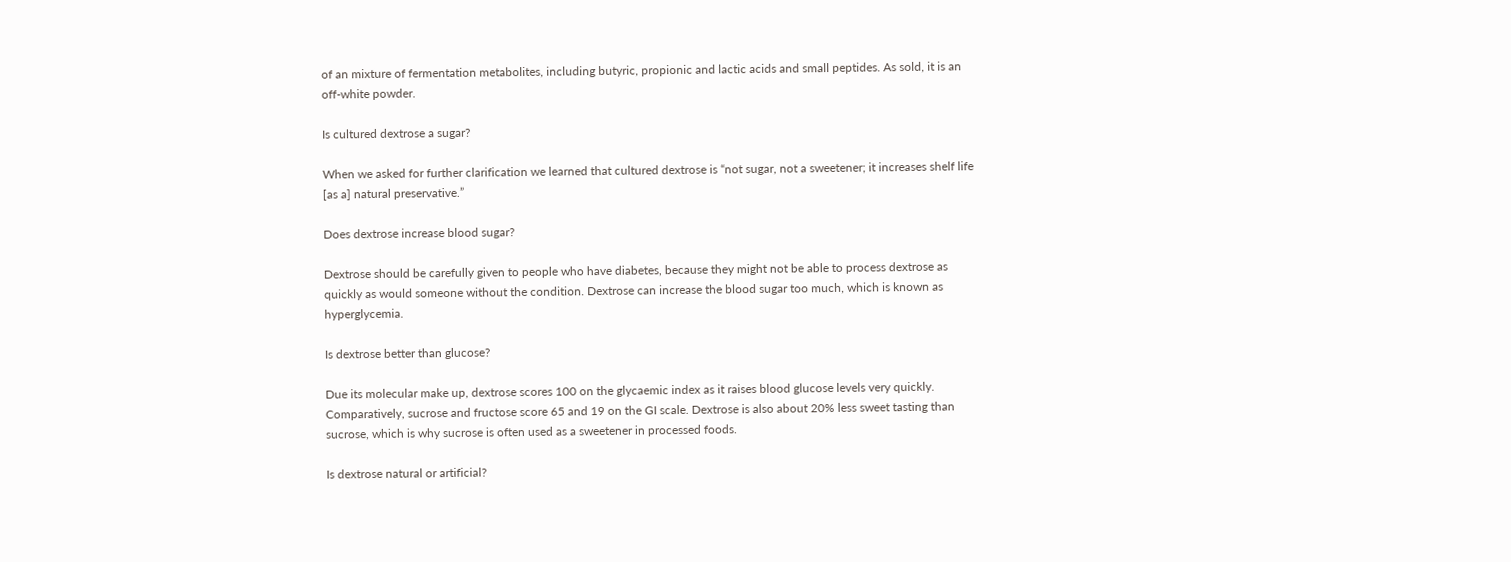of an mixture of fermentation metabolites, including butyric, propionic and lactic acids and small peptides. As sold, it is an off-white powder.

Is cultured dextrose a sugar?

When we asked for further clarification we learned that cultured dextrose is “not sugar, not a sweetener; it increases shelf life [as a] natural preservative.”

Does dextrose increase blood sugar?

Dextrose should be carefully given to people who have diabetes, because they might not be able to process dextrose as quickly as would someone without the condition. Dextrose can increase the blood sugar too much, which is known as hyperglycemia.

Is dextrose better than glucose?

Due its molecular make up, dextrose scores 100 on the glycaemic index as it raises blood glucose levels very quickly. Comparatively, sucrose and fructose score 65 and 19 on the GI scale. Dextrose is also about 20% less sweet tasting than sucrose, which is why sucrose is often used as a sweetener in processed foods.

Is dextrose natural or artificial?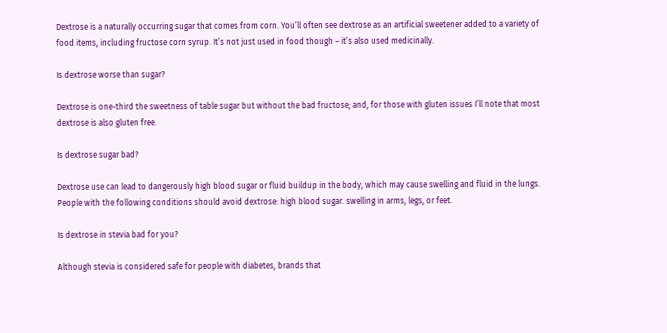Dextrose is a naturally occurring sugar that comes from corn. You’ll often see dextrose as an artificial sweetener added to a variety of food items, including fructose corn syrup. It’s not just used in food though – it’s also used medicinally.

Is dextrose worse than sugar?

Dextrose is one-third the sweetness of table sugar but without the bad fructose; and, for those with gluten issues I’ll note that most dextrose is also gluten free.

Is dextrose sugar bad?

Dextrose use can lead to dangerously high blood sugar or fluid buildup in the body, which may cause swelling and fluid in the lungs. People with the following conditions should avoid dextrose: high blood sugar. swelling in arms, legs, or feet.

Is dextrose in stevia bad for you?

Although stevia is considered safe for people with diabetes, brands that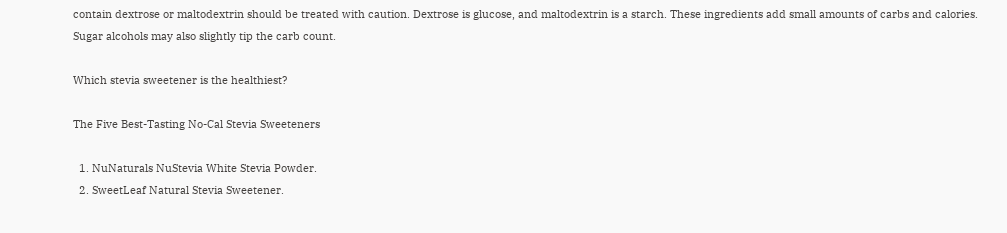contain dextrose or maltodextrin should be treated with caution. Dextrose is glucose, and maltodextrin is a starch. These ingredients add small amounts of carbs and calories. Sugar alcohols may also slightly tip the carb count.

Which stevia sweetener is the healthiest?

The Five Best-Tasting No-Cal Stevia Sweeteners

  1. NuNaturals NuStevia White Stevia Powder.
  2. SweetLeaf Natural Stevia Sweetener.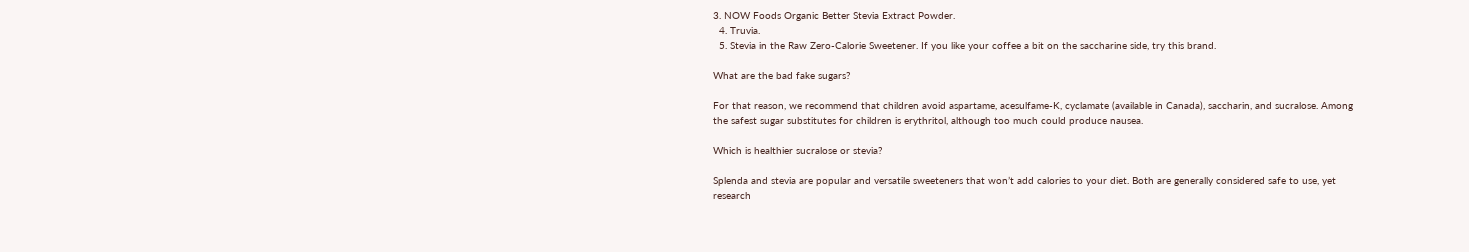3. NOW Foods Organic Better Stevia Extract Powder.
  4. Truvia.
  5. Stevia in the Raw Zero-Calorie Sweetener. If you like your coffee a bit on the saccharine side, try this brand.

What are the bad fake sugars?

For that reason, we recommend that children avoid aspartame, acesulfame-K, cyclamate (available in Canada), saccharin, and sucralose. Among the safest sugar substitutes for children is erythritol, although too much could produce nausea.

Which is healthier sucralose or stevia?

Splenda and stevia are popular and versatile sweeteners that won’t add calories to your diet. Both are generally considered safe to use, yet research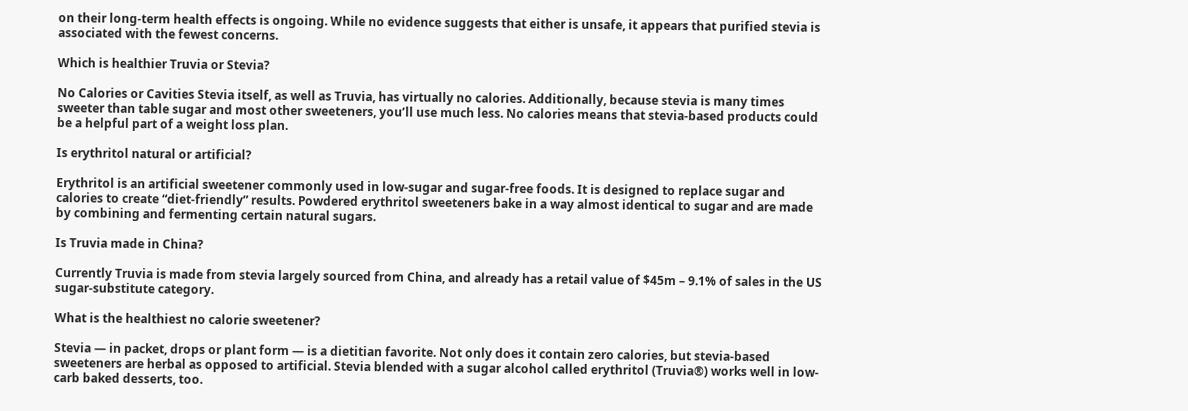on their long-term health effects is ongoing. While no evidence suggests that either is unsafe, it appears that purified stevia is associated with the fewest concerns.

Which is healthier Truvia or Stevia?

No Calories or Cavities Stevia itself, as well as Truvia, has virtually no calories. Additionally, because stevia is many times sweeter than table sugar and most other sweeteners, you’ll use much less. No calories means that stevia-based products could be a helpful part of a weight loss plan.

Is erythritol natural or artificial?

Erythritol is an artificial sweetener commonly used in low-sugar and sugar-free foods. It is designed to replace sugar and calories to create “diet-friendly” results. Powdered erythritol sweeteners bake in a way almost identical to sugar and are made by combining and fermenting certain natural sugars.

Is Truvia made in China?

Currently Truvia is made from stevia largely sourced from China, and already has a retail value of $45m – 9.1% of sales in the US sugar-substitute category.

What is the healthiest no calorie sweetener?

Stevia — in packet, drops or plant form — is a dietitian favorite. Not only does it contain zero calories, but stevia-based sweeteners are herbal as opposed to artificial. Stevia blended with a sugar alcohol called erythritol (Truvia®) works well in low-carb baked desserts, too.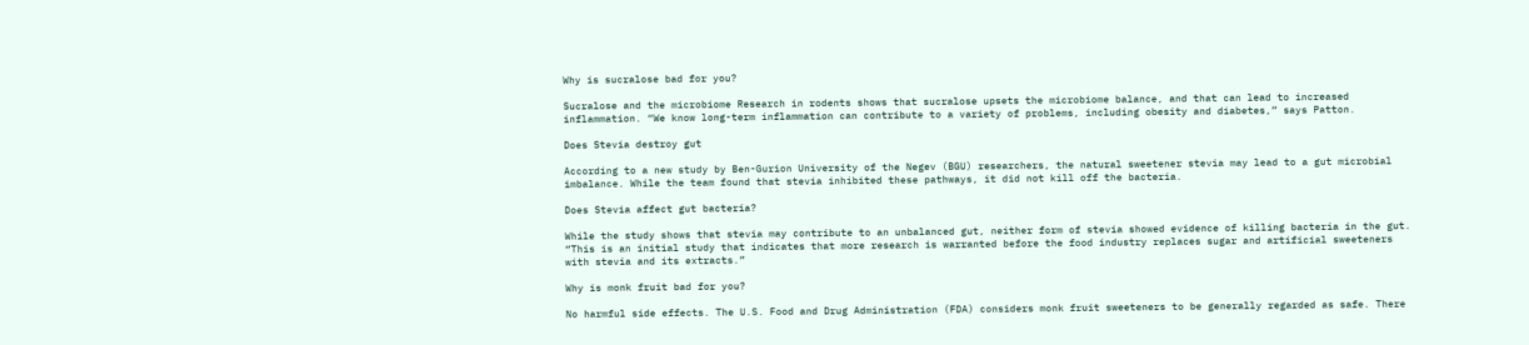Why is sucralose bad for you?

Sucralose and the microbiome Research in rodents shows that sucralose upsets the microbiome balance, and that can lead to increased inflammation. “We know long-term inflammation can contribute to a variety of problems, including obesity and diabetes,” says Patton.

Does Stevia destroy gut

According to a new study by Ben-Gurion University of the Negev (BGU) researchers, the natural sweetener stevia may lead to a gut microbial imbalance. While the team found that stevia inhibited these pathways, it did not kill off the bacteria.

Does Stevia affect gut bacteria?

While the study shows that stevia may contribute to an unbalanced gut, neither form of stevia showed evidence of killing bacteria in the gut. “This is an initial study that indicates that more research is warranted before the food industry replaces sugar and artificial sweeteners with stevia and its extracts.”

Why is monk fruit bad for you?

No harmful side effects. The U.S. Food and Drug Administration (FDA) considers monk fruit sweeteners to be generally regarded as safe. There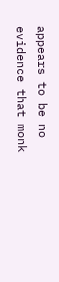appears to be no evidence that monk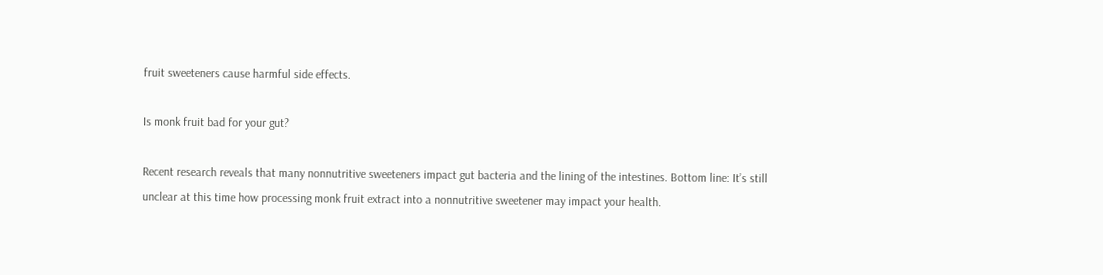fruit sweeteners cause harmful side effects.

Is monk fruit bad for your gut?

Recent research reveals that many nonnutritive sweeteners impact gut bacteria and the lining of the intestines. Bottom line: It’s still unclear at this time how processing monk fruit extract into a nonnutritive sweetener may impact your health.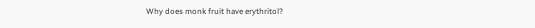Why does monk fruit have erythritol?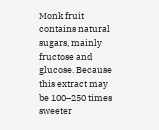Monk fruit contains natural sugars, mainly fructose and glucose. Because this extract may be 100–250 times sweeter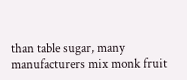than table sugar, many manufacturers mix monk fruit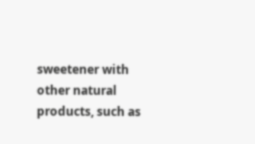sweetener with other natural products, such as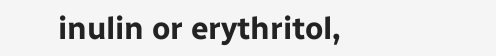inulin or erythritol,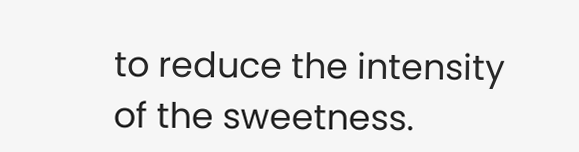to reduce the intensity of the sweetness.